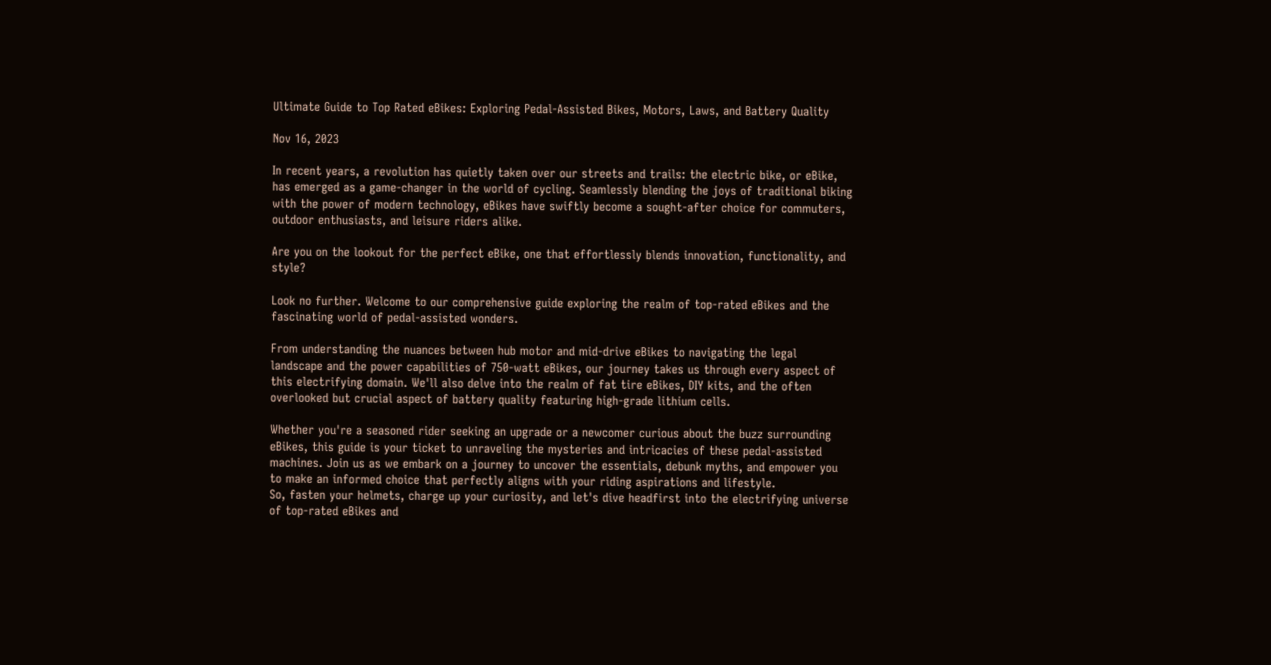Ultimate Guide to Top Rated eBikes: Exploring Pedal-Assisted Bikes, Motors, Laws, and Battery Quality

Nov 16, 2023

In recent years, a revolution has quietly taken over our streets and trails: the electric bike, or eBike, has emerged as a game-changer in the world of cycling. Seamlessly blending the joys of traditional biking with the power of modern technology, eBikes have swiftly become a sought-after choice for commuters, outdoor enthusiasts, and leisure riders alike.

Are you on the lookout for the perfect eBike, one that effortlessly blends innovation, functionality, and style?

Look no further. Welcome to our comprehensive guide exploring the realm of top-rated eBikes and the fascinating world of pedal-assisted wonders.

From understanding the nuances between hub motor and mid-drive eBikes to navigating the legal landscape and the power capabilities of 750-watt eBikes, our journey takes us through every aspect of this electrifying domain. We'll also delve into the realm of fat tire eBikes, DIY kits, and the often overlooked but crucial aspect of battery quality featuring high-grade lithium cells.

Whether you're a seasoned rider seeking an upgrade or a newcomer curious about the buzz surrounding eBikes, this guide is your ticket to unraveling the mysteries and intricacies of these pedal-assisted machines. Join us as we embark on a journey to uncover the essentials, debunk myths, and empower you to make an informed choice that perfectly aligns with your riding aspirations and lifestyle.
So, fasten your helmets, charge up your curiosity, and let's dive headfirst into the electrifying universe of top-rated eBikes and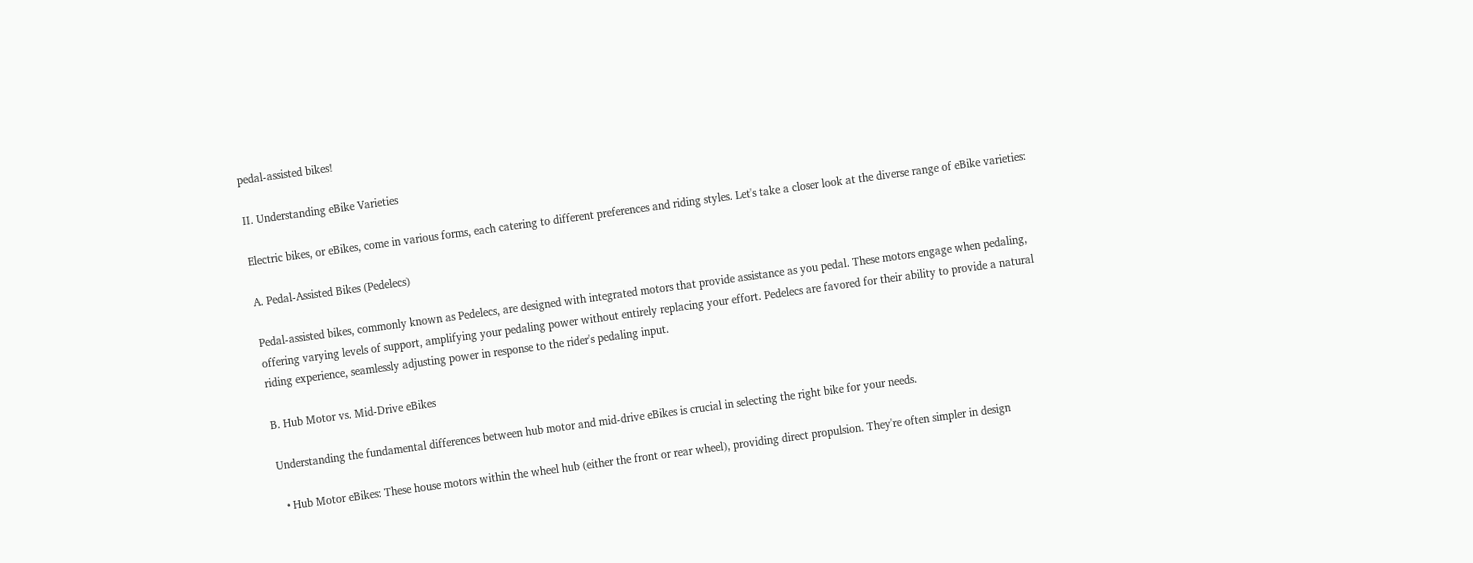pedal-assisted bikes!

II. Understanding eBike Varieties

Electric bikes, or eBikes, come in various forms, each catering to different preferences and riding styles. Let's take a closer look at the diverse range of eBike varieties:

A. Pedal-Assisted Bikes (Pedelecs)

Pedal-assisted bikes, commonly known as Pedelecs, are designed with integrated motors that provide assistance as you pedal. These motors engage when pedaling, offering varying levels of support, amplifying your pedaling power without entirely replacing your effort. Pedelecs are favored for their ability to provide a natural riding experience, seamlessly adjusting power in response to the rider's pedaling input.

B. Hub Motor vs. Mid-Drive eBikes

Understanding the fundamental differences between hub motor and mid-drive eBikes is crucial in selecting the right bike for your needs.

  • Hub Motor eBikes: These house motors within the wheel hub (either the front or rear wheel), providing direct propulsion. They're often simpler in design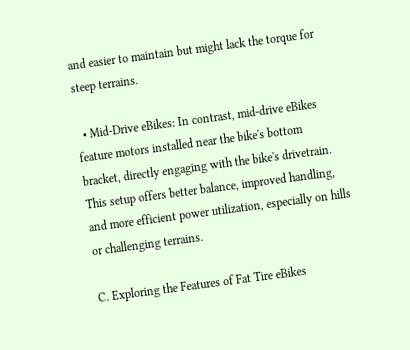and easier to maintain but might lack the torque for steep terrains.

  • Mid-Drive eBikes: In contrast, mid-drive eBikes feature motors installed near the bike's bottom bracket, directly engaging with the bike's drivetrain. This setup offers better balance, improved handling, and more efficient power utilization, especially on hills or challenging terrains.

C. Exploring the Features of Fat Tire eBikes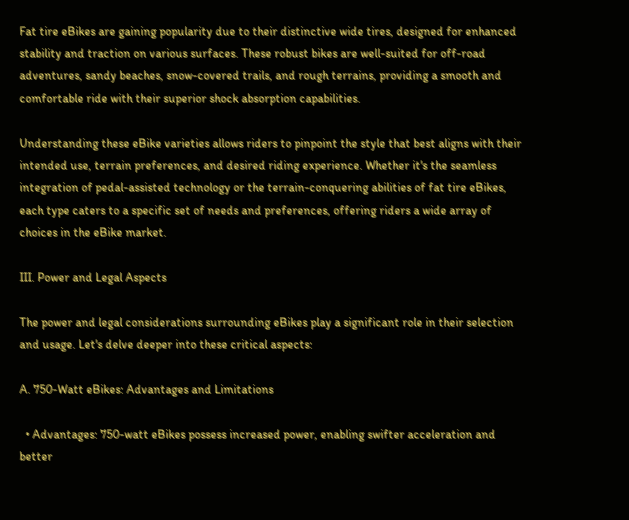Fat tire eBikes are gaining popularity due to their distinctive wide tires, designed for enhanced stability and traction on various surfaces. These robust bikes are well-suited for off-road adventures, sandy beaches, snow-covered trails, and rough terrains, providing a smooth and comfortable ride with their superior shock absorption capabilities.

Understanding these eBike varieties allows riders to pinpoint the style that best aligns with their intended use, terrain preferences, and desired riding experience. Whether it's the seamless integration of pedal-assisted technology or the terrain-conquering abilities of fat tire eBikes, each type caters to a specific set of needs and preferences, offering riders a wide array of choices in the eBike market.

III. Power and Legal Aspects

The power and legal considerations surrounding eBikes play a significant role in their selection and usage. Let's delve deeper into these critical aspects:

A. 750-Watt eBikes: Advantages and Limitations

  • Advantages: 750-watt eBikes possess increased power, enabling swifter acceleration and better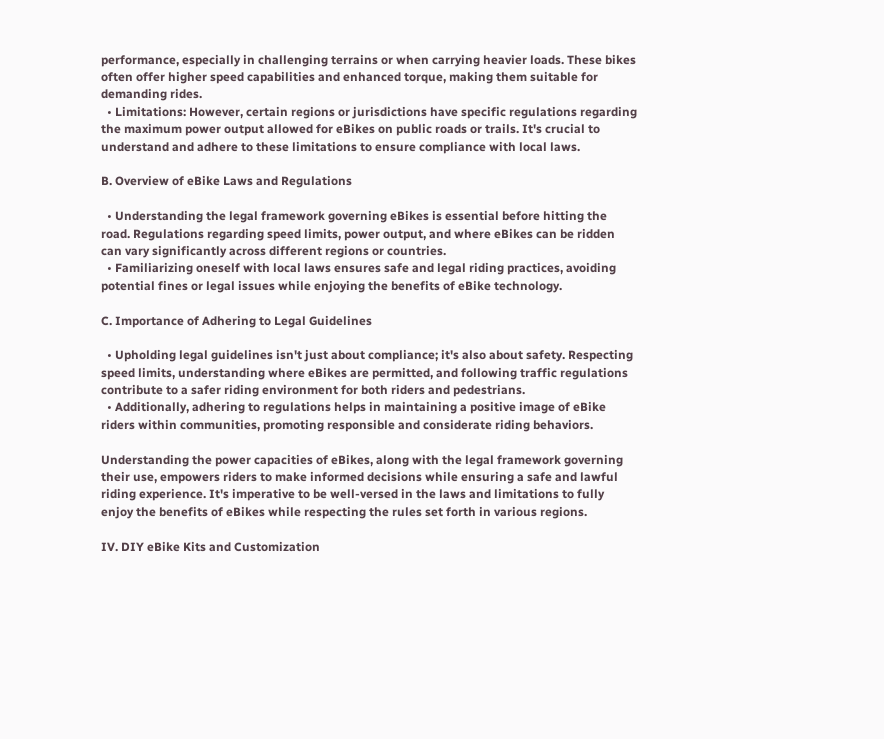performance, especially in challenging terrains or when carrying heavier loads. These bikes often offer higher speed capabilities and enhanced torque, making them suitable for demanding rides.
  • Limitations: However, certain regions or jurisdictions have specific regulations regarding the maximum power output allowed for eBikes on public roads or trails. It's crucial to understand and adhere to these limitations to ensure compliance with local laws.

B. Overview of eBike Laws and Regulations

  • Understanding the legal framework governing eBikes is essential before hitting the road. Regulations regarding speed limits, power output, and where eBikes can be ridden can vary significantly across different regions or countries.
  • Familiarizing oneself with local laws ensures safe and legal riding practices, avoiding potential fines or legal issues while enjoying the benefits of eBike technology.

C. Importance of Adhering to Legal Guidelines

  • Upholding legal guidelines isn't just about compliance; it's also about safety. Respecting speed limits, understanding where eBikes are permitted, and following traffic regulations contribute to a safer riding environment for both riders and pedestrians.
  • Additionally, adhering to regulations helps in maintaining a positive image of eBike riders within communities, promoting responsible and considerate riding behaviors.

Understanding the power capacities of eBikes, along with the legal framework governing their use, empowers riders to make informed decisions while ensuring a safe and lawful riding experience. It's imperative to be well-versed in the laws and limitations to fully enjoy the benefits of eBikes while respecting the rules set forth in various regions.

IV. DIY eBike Kits and Customization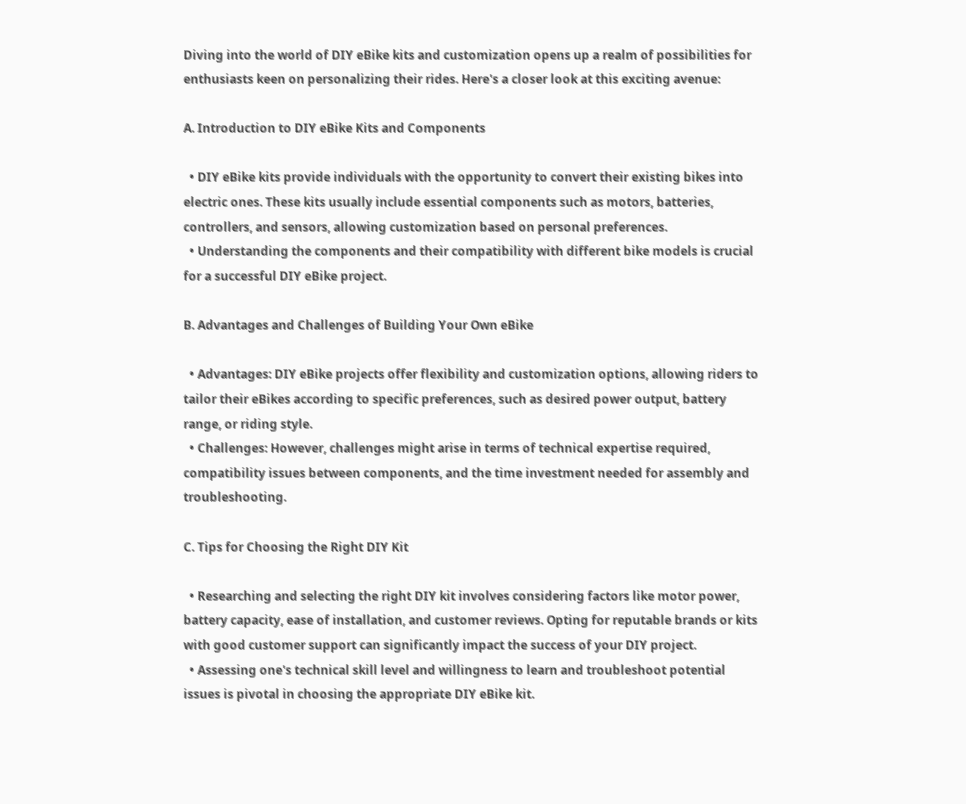Diving into the world of DIY eBike kits and customization opens up a realm of possibilities for enthusiasts keen on personalizing their rides. Here's a closer look at this exciting avenue:

A. Introduction to DIY eBike Kits and Components

  • DIY eBike kits provide individuals with the opportunity to convert their existing bikes into electric ones. These kits usually include essential components such as motors, batteries, controllers, and sensors, allowing customization based on personal preferences.
  • Understanding the components and their compatibility with different bike models is crucial for a successful DIY eBike project.

B. Advantages and Challenges of Building Your Own eBike

  • Advantages: DIY eBike projects offer flexibility and customization options, allowing riders to tailor their eBikes according to specific preferences, such as desired power output, battery range, or riding style.
  • Challenges: However, challenges might arise in terms of technical expertise required, compatibility issues between components, and the time investment needed for assembly and troubleshooting.

C. Tips for Choosing the Right DIY Kit

  • Researching and selecting the right DIY kit involves considering factors like motor power, battery capacity, ease of installation, and customer reviews. Opting for reputable brands or kits with good customer support can significantly impact the success of your DIY project.
  • Assessing one's technical skill level and willingness to learn and troubleshoot potential issues is pivotal in choosing the appropriate DIY eBike kit.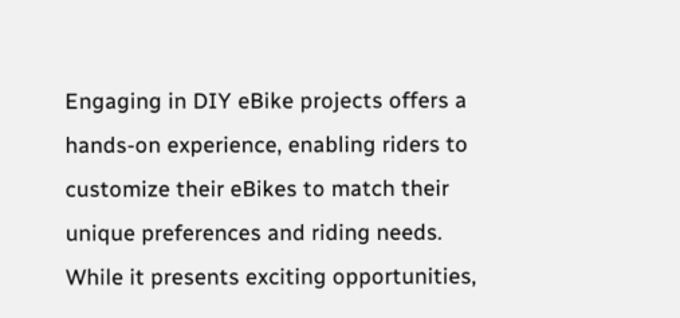Engaging in DIY eBike projects offers a hands-on experience, enabling riders to customize their eBikes to match their unique preferences and riding needs. While it presents exciting opportunities,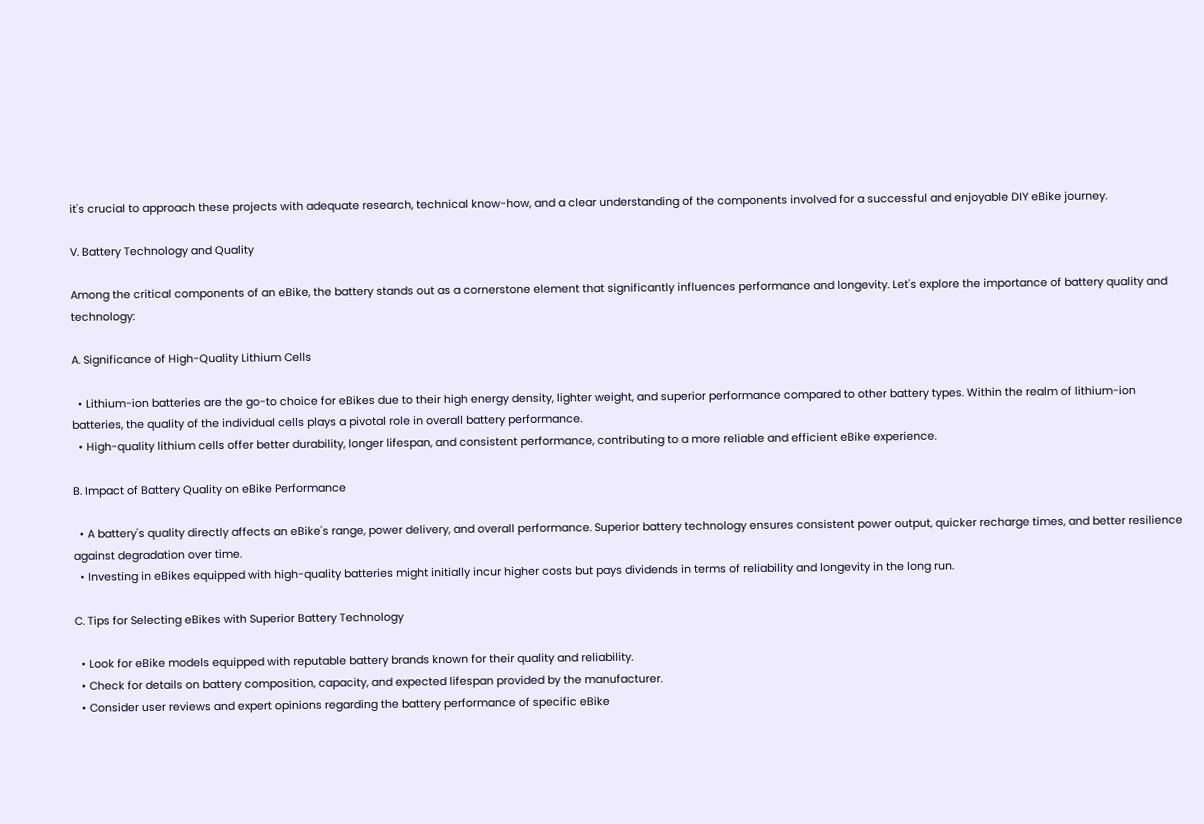it's crucial to approach these projects with adequate research, technical know-how, and a clear understanding of the components involved for a successful and enjoyable DIY eBike journey.

V. Battery Technology and Quality

Among the critical components of an eBike, the battery stands out as a cornerstone element that significantly influences performance and longevity. Let's explore the importance of battery quality and technology:

A. Significance of High-Quality Lithium Cells

  • Lithium-ion batteries are the go-to choice for eBikes due to their high energy density, lighter weight, and superior performance compared to other battery types. Within the realm of lithium-ion batteries, the quality of the individual cells plays a pivotal role in overall battery performance.
  • High-quality lithium cells offer better durability, longer lifespan, and consistent performance, contributing to a more reliable and efficient eBike experience.

B. Impact of Battery Quality on eBike Performance

  • A battery's quality directly affects an eBike's range, power delivery, and overall performance. Superior battery technology ensures consistent power output, quicker recharge times, and better resilience against degradation over time.
  • Investing in eBikes equipped with high-quality batteries might initially incur higher costs but pays dividends in terms of reliability and longevity in the long run.

C. Tips for Selecting eBikes with Superior Battery Technology

  • Look for eBike models equipped with reputable battery brands known for their quality and reliability.
  • Check for details on battery composition, capacity, and expected lifespan provided by the manufacturer.
  • Consider user reviews and expert opinions regarding the battery performance of specific eBike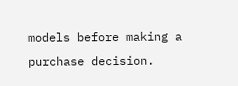models before making a purchase decision.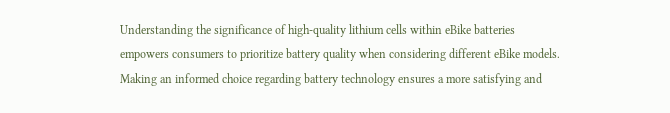Understanding the significance of high-quality lithium cells within eBike batteries empowers consumers to prioritize battery quality when considering different eBike models. Making an informed choice regarding battery technology ensures a more satisfying and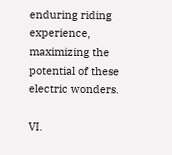enduring riding experience, maximizing the potential of these electric wonders.

VI.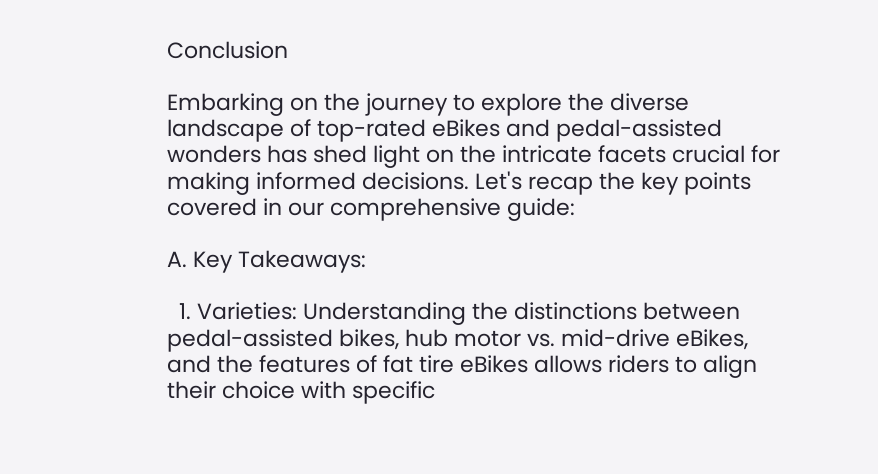Conclusion

Embarking on the journey to explore the diverse landscape of top-rated eBikes and pedal-assisted wonders has shed light on the intricate facets crucial for making informed decisions. Let's recap the key points covered in our comprehensive guide:

A. Key Takeaways:

  1. Varieties: Understanding the distinctions between pedal-assisted bikes, hub motor vs. mid-drive eBikes, and the features of fat tire eBikes allows riders to align their choice with specific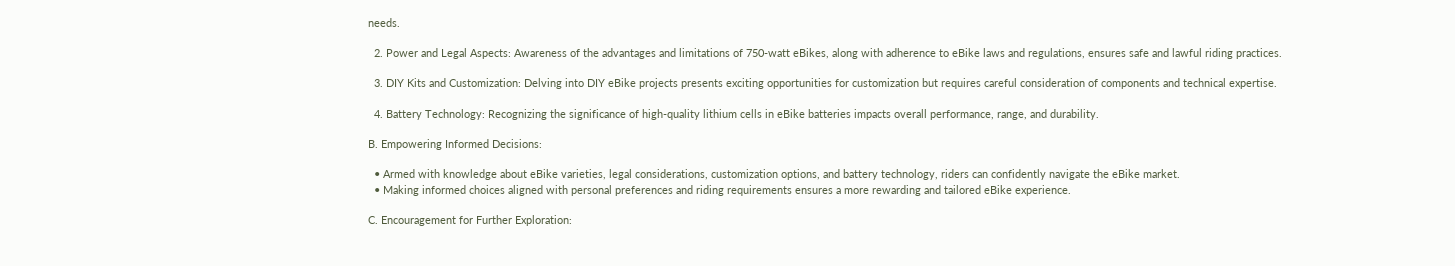needs.

  2. Power and Legal Aspects: Awareness of the advantages and limitations of 750-watt eBikes, along with adherence to eBike laws and regulations, ensures safe and lawful riding practices.

  3. DIY Kits and Customization: Delving into DIY eBike projects presents exciting opportunities for customization but requires careful consideration of components and technical expertise.

  4. Battery Technology: Recognizing the significance of high-quality lithium cells in eBike batteries impacts overall performance, range, and durability.

B. Empowering Informed Decisions:

  • Armed with knowledge about eBike varieties, legal considerations, customization options, and battery technology, riders can confidently navigate the eBike market.
  • Making informed choices aligned with personal preferences and riding requirements ensures a more rewarding and tailored eBike experience.

C. Encouragement for Further Exploration: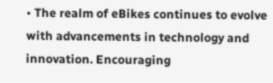• The realm of eBikes continues to evolve with advancements in technology and innovation. Encouraging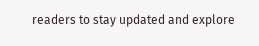readers to stay updated and explore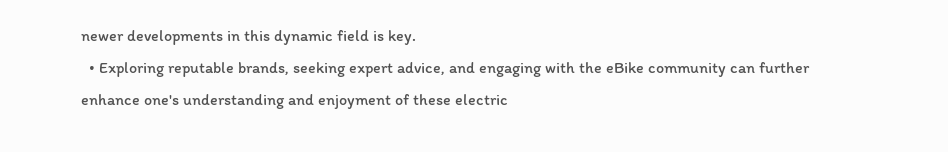newer developments in this dynamic field is key.
  • Exploring reputable brands, seeking expert advice, and engaging with the eBike community can further enhance one's understanding and enjoyment of these electric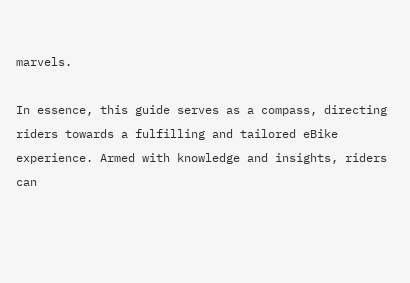marvels.

In essence, this guide serves as a compass, directing riders towards a fulfilling and tailored eBike experience. Armed with knowledge and insights, riders can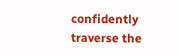confidently traverse the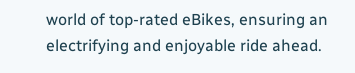world of top-rated eBikes, ensuring an electrifying and enjoyable ride ahead.